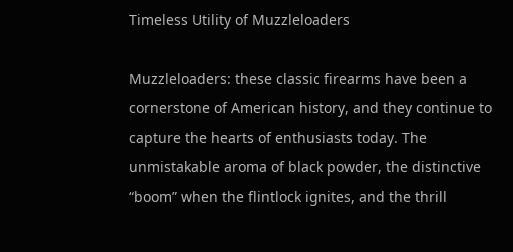Timeless Utility of Muzzleloaders

Muzzleloaders: these classic firearms have been a cornerstone of American history, and they continue to capture the hearts of enthusiasts today. The unmistakable aroma of black powder, the distinctive “boom” when the flintlock ignites, and the thrill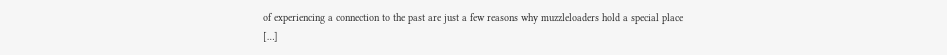of experiencing a connection to the past are just a few reasons why muzzleloaders hold a special place […]